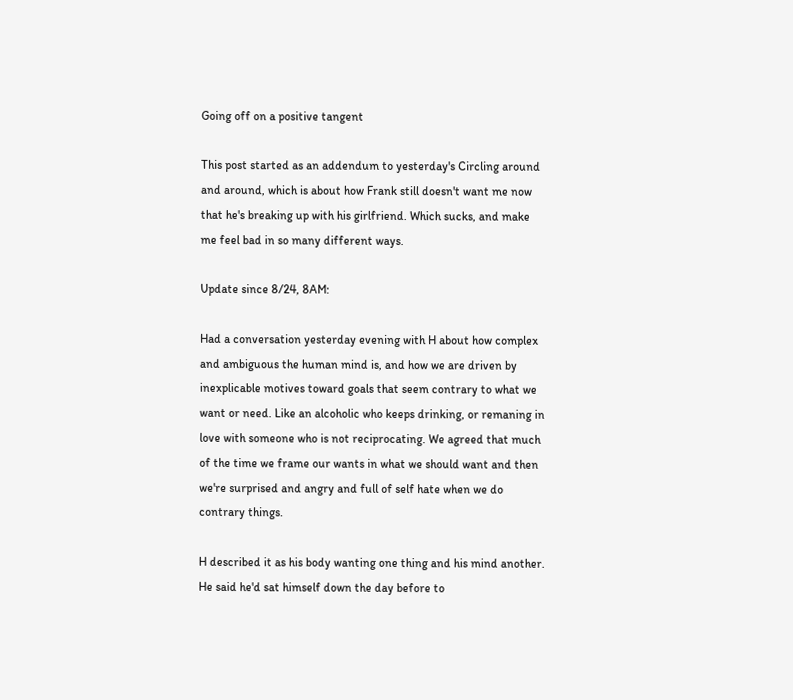Going off on a positive tangent

This post started as an addendum to yesterday's Circling around and around, which is about how Frank still doesn't want me now that he's breaking up with his girlfriend. Which sucks, and make me feel bad in so many different ways.

Update since 8/24, 8AM:

Had a conversation yesterday evening with H about how complex and ambiguous the human mind is, and how we are driven by inexplicable motives toward goals that seem contrary to what we want or need. Like an alcoholic who keeps drinking, or remaning in love with someone who is not reciprocating. We agreed that much of the time we frame our wants in what we should want and then we're surprised and angry and full of self hate when we do contrary things.

H described it as his body wanting one thing and his mind another. He said he'd sat himself down the day before to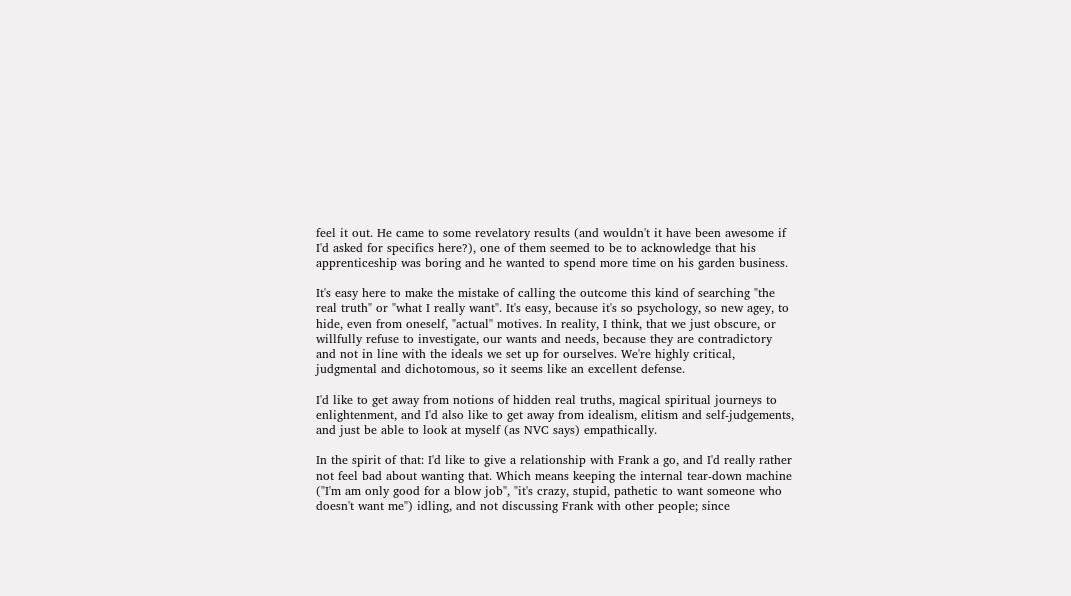feel it out. He came to some revelatory results (and wouldn't it have been awesome if I'd asked for specifics here?), one of them seemed to be to acknowledge that his apprenticeship was boring and he wanted to spend more time on his garden business.

It's easy here to make the mistake of calling the outcome this kind of searching "the real truth" or "what I really want". It's easy, because it's so psychology, so new agey, to hide, even from oneself, "actual" motives. In reality, I think, that we just obscure, or willfully refuse to investigate, our wants and needs, because they are contradictory and not in line with the ideals we set up for ourselves. We're highly critical, judgmental and dichotomous, so it seems like an excellent defense.

I'd like to get away from notions of hidden real truths, magical spiritual journeys to enlightenment, and I'd also like to get away from idealism, elitism and self-judgements, and just be able to look at myself (as NVC says) empathically.

In the spirit of that: I'd like to give a relationship with Frank a go, and I'd really rather not feel bad about wanting that. Which means keeping the internal tear-down machine ("I'm am only good for a blow job", "it's crazy, stupid, pathetic to want someone who doesn't want me") idling, and not discussing Frank with other people; since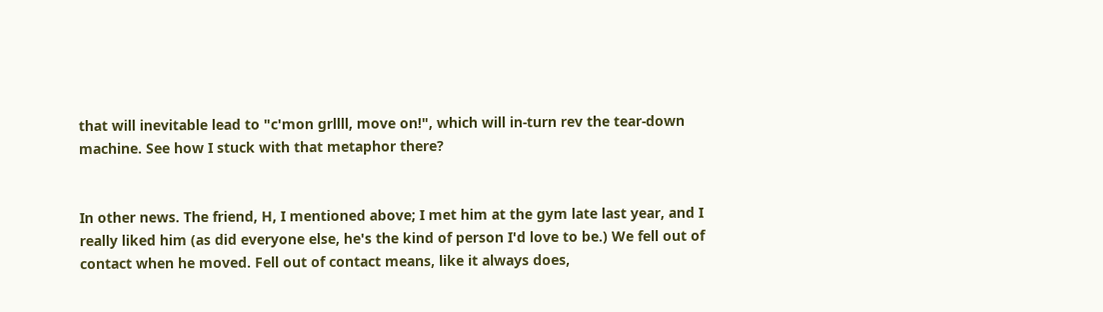that will inevitable lead to "c'mon grllll, move on!", which will in-turn rev the tear-down machine. See how I stuck with that metaphor there?


In other news. The friend, H, I mentioned above; I met him at the gym late last year, and I really liked him (as did everyone else, he's the kind of person I'd love to be.) We fell out of contact when he moved. Fell out of contact means, like it always does,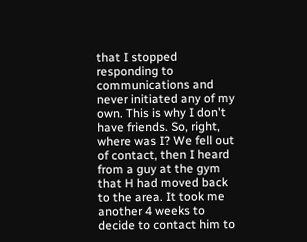that I stopped responding to communications and never initiated any of my own. This is why I don't have friends. So, right, where was I? We fell out of contact, then I heard from a guy at the gym that H had moved back to the area. It took me another 4 weeks to decide to contact him to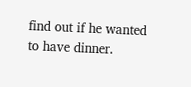find out if he wanted to have dinner.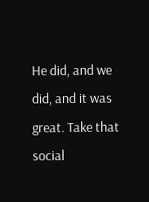He did, and we did, and it was great. Take that social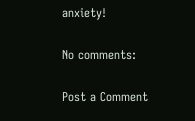anxiety!

No comments:

Post a Comment